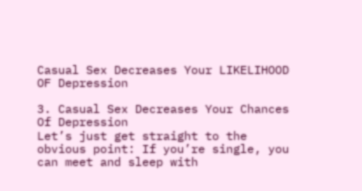Casual Sex Decreases Your LIKELIHOOD OF Depression

3. Casual Sex Decreases Your Chances Of Depression
Let’s just get straight to the obvious point: If you’re single, you can meet and sleep with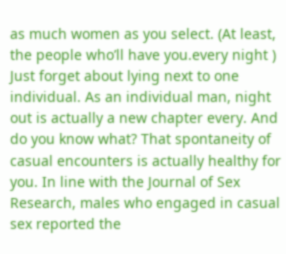as much women as you select. (At least, the people who’ll have you.every night ) Just forget about lying next to one individual. As an individual man, night out is actually a new chapter every. And do you know what? That spontaneity of casual encounters is actually healthy for you. In line with the Journal of Sex Research, males who engaged in casual sex reported the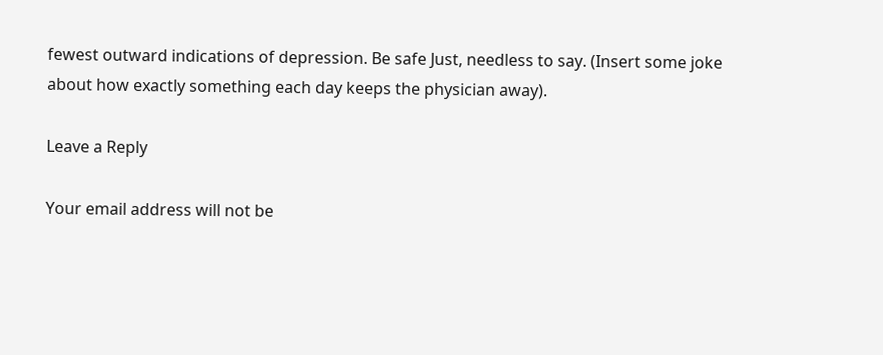fewest outward indications of depression. Be safe Just, needless to say. (Insert some joke about how exactly something each day keeps the physician away).

Leave a Reply

Your email address will not be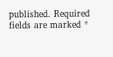published. Required fields are marked *